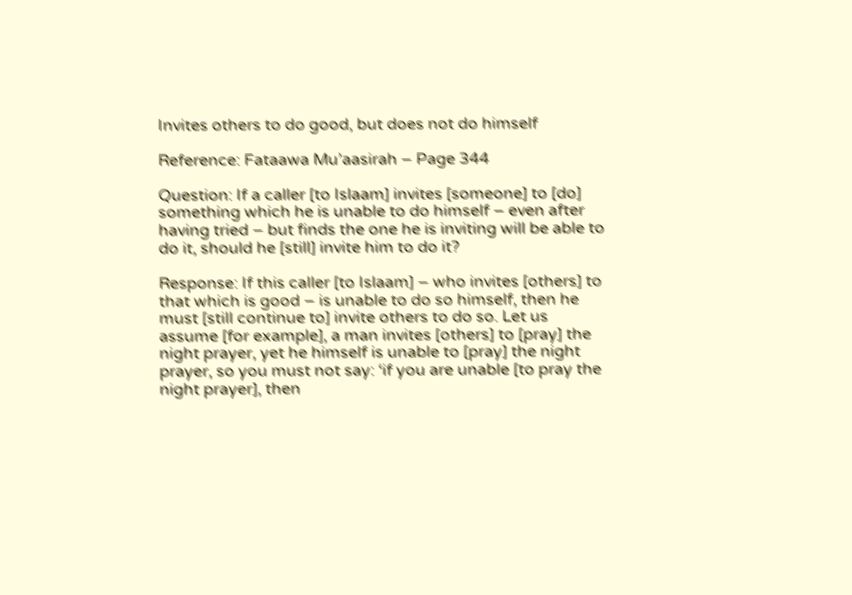Invites others to do good, but does not do himself

Reference: Fataawa Mu’aasirah – Page 344

Question: If a caller [to Islaam] invites [someone] to [do] something which he is unable to do himself – even after having tried – but finds the one he is inviting will be able to do it, should he [still] invite him to do it?

Response: If this caller [to Islaam] – who invites [others] to that which is good – is unable to do so himself, then he must [still continue to] invite others to do so. Let us assume [for example], a man invites [others] to [pray] the night prayer, yet he himself is unable to [pray] the night prayer, so you must not say: ‘if you are unable [to pray the night prayer], then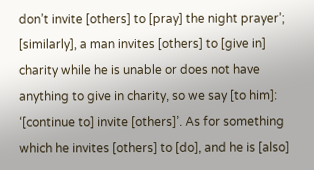don’t invite [others] to [pray] the night prayer’; [similarly], a man invites [others] to [give in] charity while he is unable or does not have anything to give in charity, so we say [to him]: ‘[continue to] invite [others]’. As for something which he invites [others] to [do], and he is [also]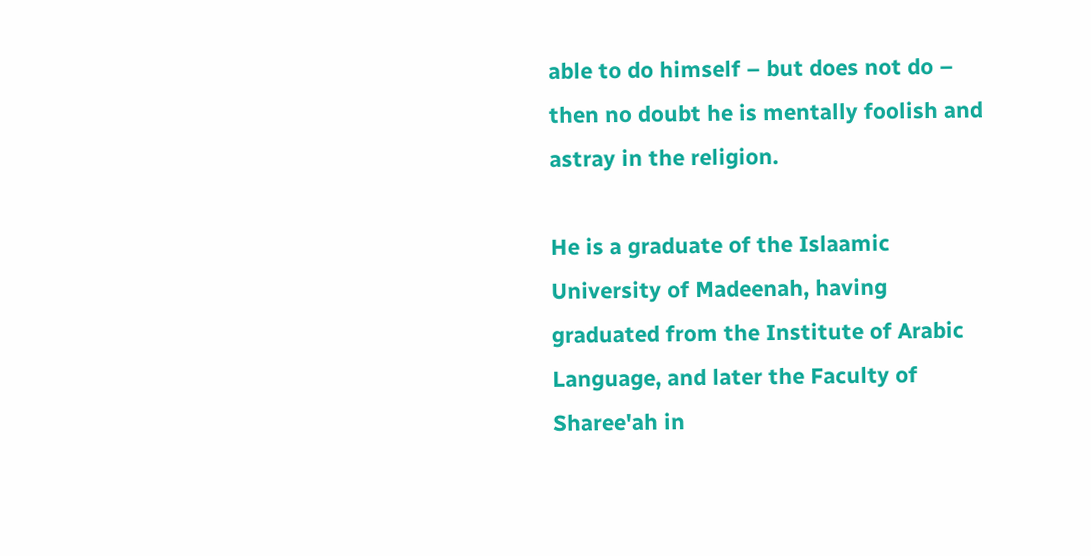able to do himself – but does not do – then no doubt he is mentally foolish and astray in the religion.

He is a graduate of the Islaamic University of Madeenah, having graduated from the Institute of Arabic Language, and later the Faculty of Sharee'ah in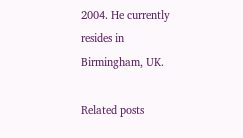2004. He currently resides in Birmingham, UK.

Related posts